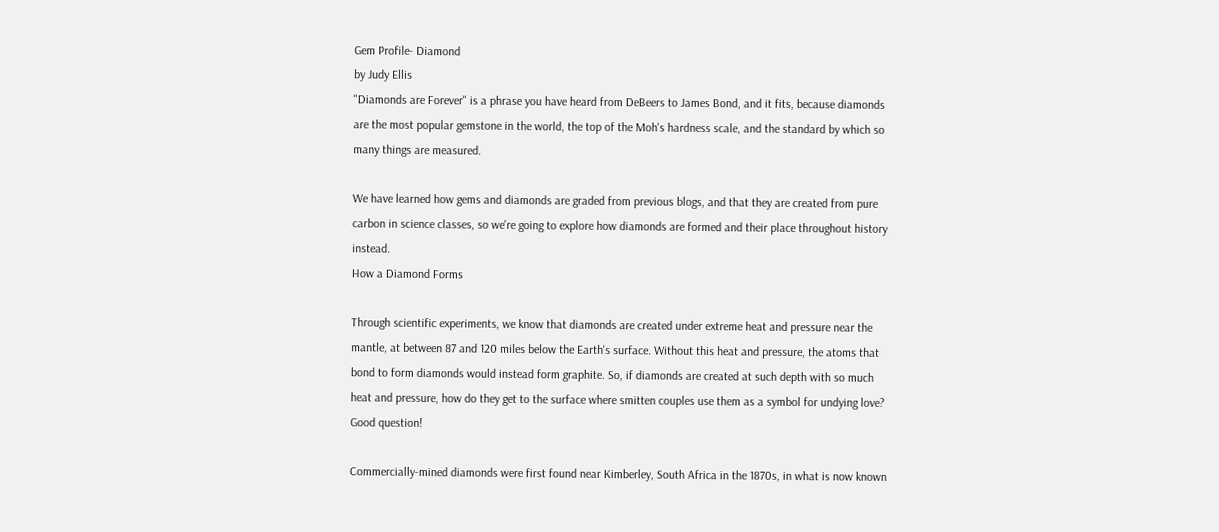Gem Profile- Diamond
by Judy Ellis
"Diamonds are Forever" is a phrase you have heard from DeBeers to James Bond, and it fits, because diamonds are the most popular gemstone in the world, the top of the Moh's hardness scale, and the standard by which so many things are measured.

We have learned how gems and diamonds are graded from previous blogs, and that they are created from pure carbon in science classes, so we're going to explore how diamonds are formed and their place throughout history instead.
How a Diamond Forms

Through scientific experiments, we know that diamonds are created under extreme heat and pressure near the mantle, at between 87 and 120 miles below the Earth's surface. Without this heat and pressure, the atoms that bond to form diamonds would instead form graphite. So, if diamonds are created at such depth with so much heat and pressure, how do they get to the surface where smitten couples use them as a symbol for undying love? Good question!

Commercially-mined diamonds were first found near Kimberley, South Africa in the 1870s, in what is now known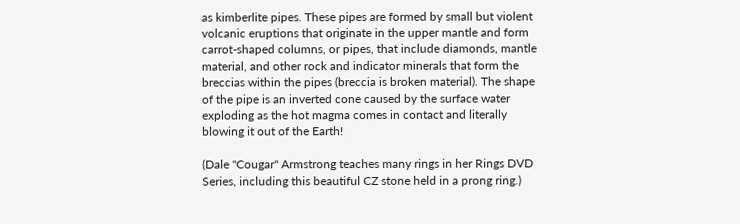as kimberlite pipes. These pipes are formed by small but violent volcanic eruptions that originate in the upper mantle and form carrot-shaped columns, or pipes, that include diamonds, mantle material, and other rock and indicator minerals that form the breccias within the pipes (breccia is broken material). The shape of the pipe is an inverted cone caused by the surface water exploding as the hot magma comes in contact and literally blowing it out of the Earth!

(Dale "Cougar" Armstrong teaches many rings in her Rings DVD Series, including this beautiful CZ stone held in a prong ring.)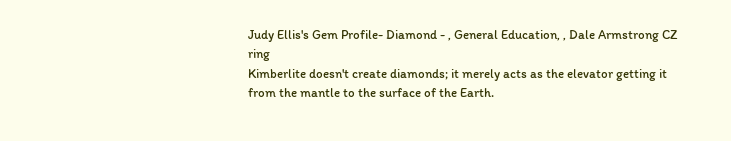Judy Ellis's Gem Profile- Diamond - , General Education, , Dale Armstrong CZ ring
Kimberlite doesn't create diamonds; it merely acts as the elevator getting it from the mantle to the surface of the Earth.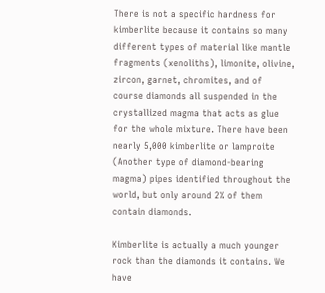There is not a specific hardness for kimberlite because it contains so many different types of material like mantle fragments (xenoliths), limonite, olivine, zircon, garnet, chromites, and of course diamonds all suspended in the crystallized magma that acts as glue for the whole mixture. There have been nearly 5,000 kimberlite or lamproite (Another type of diamond-bearing magma) pipes identified throughout the world, but only around 2% of them contain diamonds.

Kimberlite is actually a much younger rock than the diamonds it contains. We have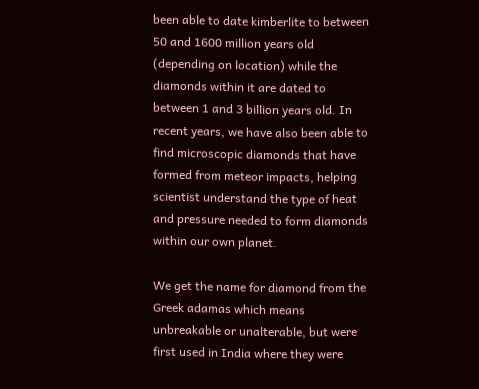been able to date kimberlite to between 50 and 1600 million years old (depending on location) while the diamonds within it are dated to between 1 and 3 billion years old. In recent years, we have also been able to find microscopic diamonds that have formed from meteor impacts, helping scientist understand the type of heat and pressure needed to form diamonds within our own planet.

We get the name for diamond from the Greek adamas which means unbreakable or unalterable, but were first used in India where they were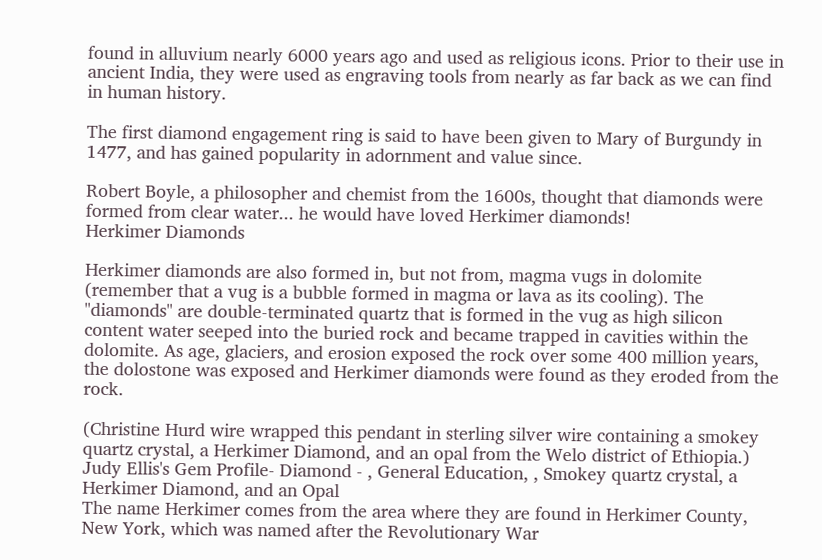found in alluvium nearly 6000 years ago and used as religious icons. Prior to their use in ancient India, they were used as engraving tools from nearly as far back as we can find in human history.

The first diamond engagement ring is said to have been given to Mary of Burgundy in 1477, and has gained popularity in adornment and value since.

Robert Boyle, a philosopher and chemist from the 1600s, thought that diamonds were formed from clear water... he would have loved Herkimer diamonds!
Herkimer Diamonds

Herkimer diamonds are also formed in, but not from, magma vugs in dolomite (remember that a vug is a bubble formed in magma or lava as its cooling). The "diamonds" are double-terminated quartz that is formed in the vug as high silicon content water seeped into the buried rock and became trapped in cavities within the dolomite. As age, glaciers, and erosion exposed the rock over some 400 million years, the dolostone was exposed and Herkimer diamonds were found as they eroded from the rock.

(Christine Hurd wire wrapped this pendant in sterling silver wire containing a smokey quartz crystal, a Herkimer Diamond, and an opal from the Welo district of Ethiopia.)
Judy Ellis's Gem Profile- Diamond - , General Education, , Smokey quartz crystal, a Herkimer Diamond, and an Opal
The name Herkimer comes from the area where they are found in Herkimer County, New York, which was named after the Revolutionary War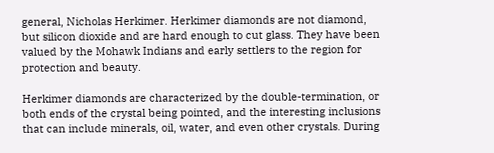general, Nicholas Herkimer. Herkimer diamonds are not diamond, but silicon dioxide and are hard enough to cut glass. They have been valued by the Mohawk Indians and early settlers to the region for protection and beauty.

Herkimer diamonds are characterized by the double-termination, or both ends of the crystal being pointed, and the interesting inclusions that can include minerals, oil, water, and even other crystals. During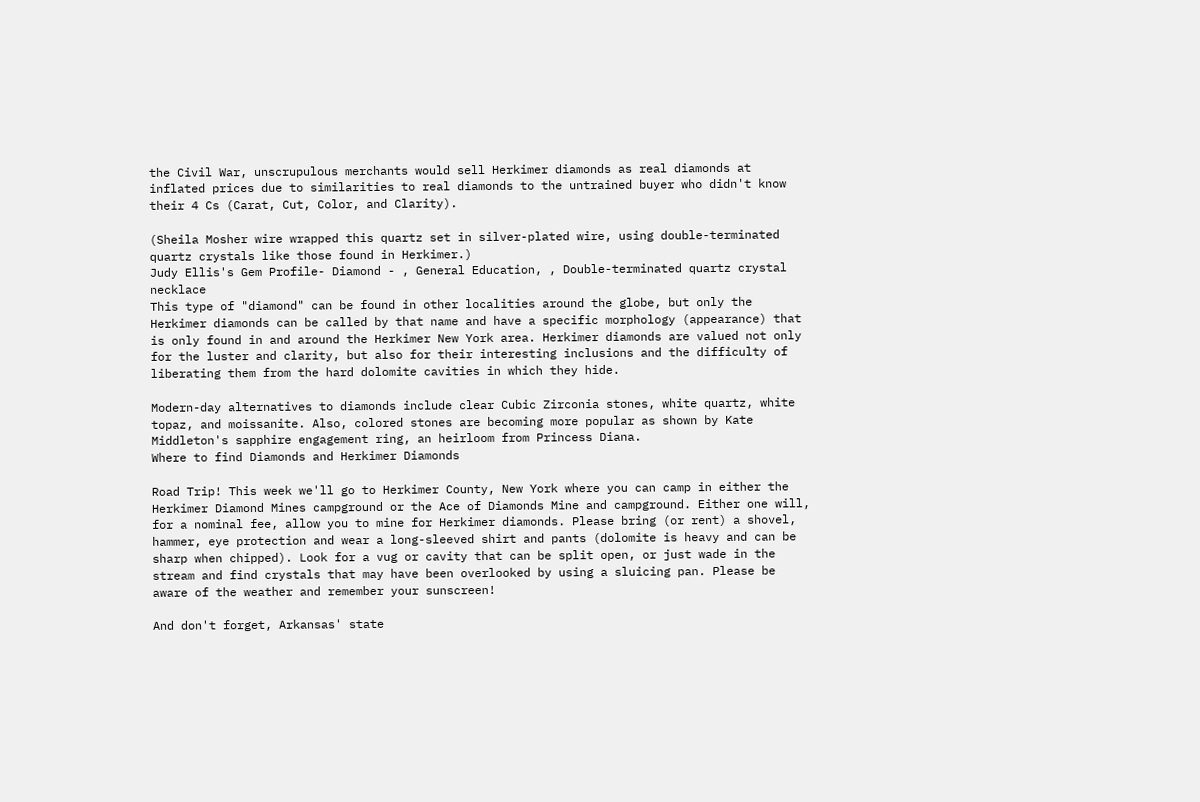the Civil War, unscrupulous merchants would sell Herkimer diamonds as real diamonds at inflated prices due to similarities to real diamonds to the untrained buyer who didn't know their 4 Cs (Carat, Cut, Color, and Clarity).

(Sheila Mosher wire wrapped this quartz set in silver-plated wire, using double-terminated quartz crystals like those found in Herkimer.)
Judy Ellis's Gem Profile- Diamond - , General Education, , Double-terminated quartz crystal necklace
This type of "diamond" can be found in other localities around the globe, but only the Herkimer diamonds can be called by that name and have a specific morphology (appearance) that is only found in and around the Herkimer New York area. Herkimer diamonds are valued not only for the luster and clarity, but also for their interesting inclusions and the difficulty of liberating them from the hard dolomite cavities in which they hide.

Modern-day alternatives to diamonds include clear Cubic Zirconia stones, white quartz, white topaz, and moissanite. Also, colored stones are becoming more popular as shown by Kate Middleton's sapphire engagement ring, an heirloom from Princess Diana.
Where to find Diamonds and Herkimer Diamonds

Road Trip! This week we'll go to Herkimer County, New York where you can camp in either the Herkimer Diamond Mines campground or the Ace of Diamonds Mine and campground. Either one will, for a nominal fee, allow you to mine for Herkimer diamonds. Please bring (or rent) a shovel, hammer, eye protection and wear a long-sleeved shirt and pants (dolomite is heavy and can be sharp when chipped). Look for a vug or cavity that can be split open, or just wade in the stream and find crystals that may have been overlooked by using a sluicing pan. Please be aware of the weather and remember your sunscreen!

And don't forget, Arkansas' state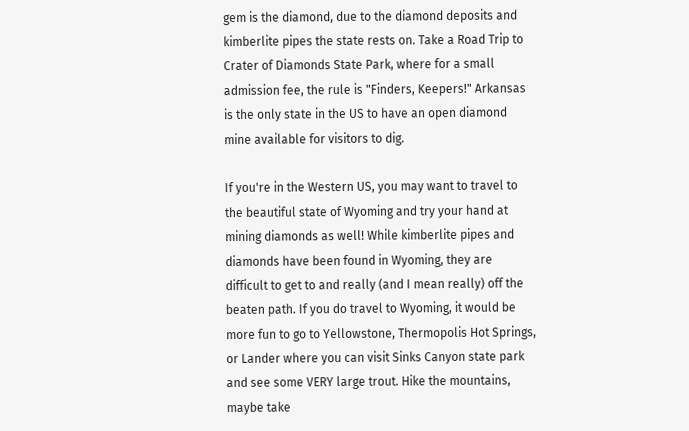gem is the diamond, due to the diamond deposits and kimberlite pipes the state rests on. Take a Road Trip to Crater of Diamonds State Park, where for a small admission fee, the rule is "Finders, Keepers!" Arkansas is the only state in the US to have an open diamond mine available for visitors to dig.

If you're in the Western US, you may want to travel to the beautiful state of Wyoming and try your hand at mining diamonds as well! While kimberlite pipes and diamonds have been found in Wyoming, they are difficult to get to and really (and I mean really) off the beaten path. If you do travel to Wyoming, it would be more fun to go to Yellowstone, Thermopolis Hot Springs, or Lander where you can visit Sinks Canyon state park and see some VERY large trout. Hike the mountains, maybe take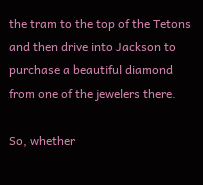the tram to the top of the Tetons and then drive into Jackson to purchase a beautiful diamond from one of the jewelers there.

So, whether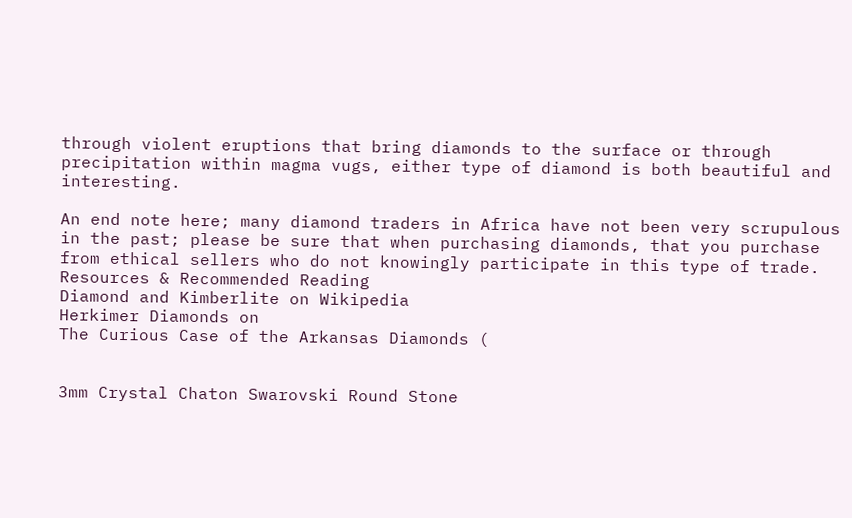through violent eruptions that bring diamonds to the surface or through precipitation within magma vugs, either type of diamond is both beautiful and interesting.

An end note here; many diamond traders in Africa have not been very scrupulous in the past; please be sure that when purchasing diamonds, that you purchase from ethical sellers who do not knowingly participate in this type of trade.
Resources & Recommended Reading
Diamond and Kimberlite on Wikipedia
Herkimer Diamonds on
The Curious Case of the Arkansas Diamonds (


3mm Crystal Chaton Swarovski Round Stone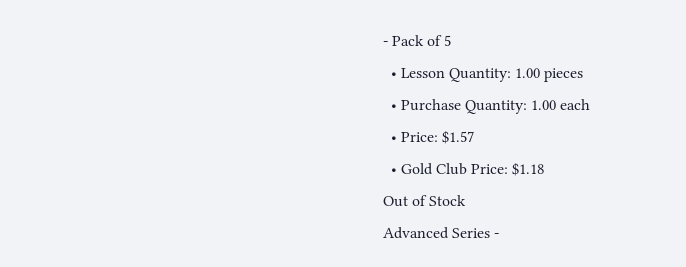- Pack of 5
  • Lesson Quantity: 1.00 pieces
  • Purchase Quantity: 1.00 each
  • Price: $1.57
  • Gold Club Price: $1.18
Out of Stock
Advanced Series -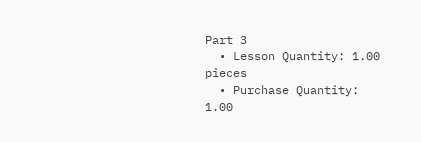Part 3
  • Lesson Quantity: 1.00 pieces
  • Purchase Quantity: 1.00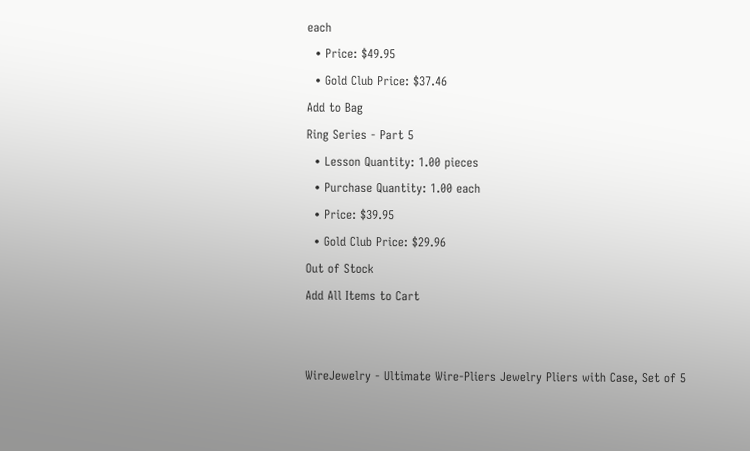each
  • Price: $49.95
  • Gold Club Price: $37.46
Add to Bag
Ring Series - Part 5
  • Lesson Quantity: 1.00 pieces
  • Purchase Quantity: 1.00 each
  • Price: $39.95
  • Gold Club Price: $29.96
Out of Stock
Add All Items to Cart


WireJewelry - Ultimate Wire-Pliers Jewelry Pliers with Case, Set of 5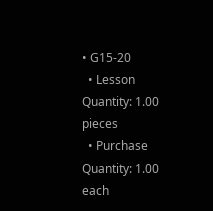• G15-20
  • Lesson Quantity: 1.00 pieces
  • Purchase Quantity: 1.00 each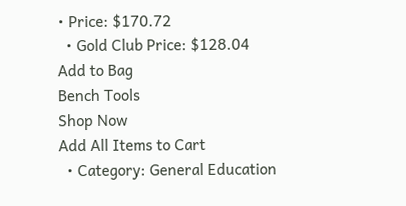• Price: $170.72
  • Gold Club Price: $128.04
Add to Bag
Bench Tools
Shop Now
Add All Items to Cart
  • Category: General Education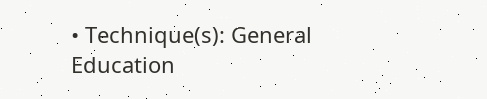• Technique(s): General Education